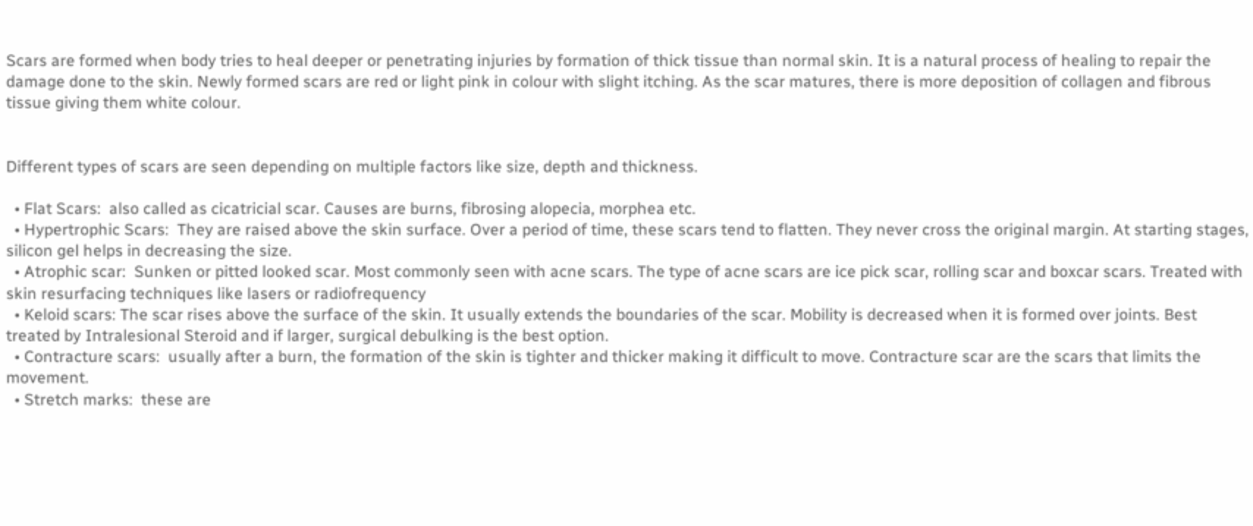Scars are formed when body tries to heal deeper or penetrating injuries by formation of thick tissue than normal skin. It is a natural process of healing to repair the damage done to the skin. Newly formed scars are red or light pink in colour with slight itching. As the scar matures, there is more deposition of collagen and fibrous tissue giving them white colour.


Different types of scars are seen depending on multiple factors like size, depth and thickness.

  • Flat Scars:  also called as cicatricial scar. Causes are burns, fibrosing alopecia, morphea etc.
  • Hypertrophic Scars:  They are raised above the skin surface. Over a period of time, these scars tend to flatten. They never cross the original margin. At starting stages, silicon gel helps in decreasing the size.
  • Atrophic scar:  Sunken or pitted looked scar. Most commonly seen with acne scars. The type of acne scars are ice pick scar, rolling scar and boxcar scars. Treated with skin resurfacing techniques like lasers or radiofrequency
  • Keloid scars: The scar rises above the surface of the skin. It usually extends the boundaries of the scar. Mobility is decreased when it is formed over joints. Best treated by Intralesional Steroid and if larger, surgical debulking is the best option.
  • Contracture scars:  usually after a burn, the formation of the skin is tighter and thicker making it difficult to move. Contracture scar are the scars that limits the movement.
  • Stretch marks:  these are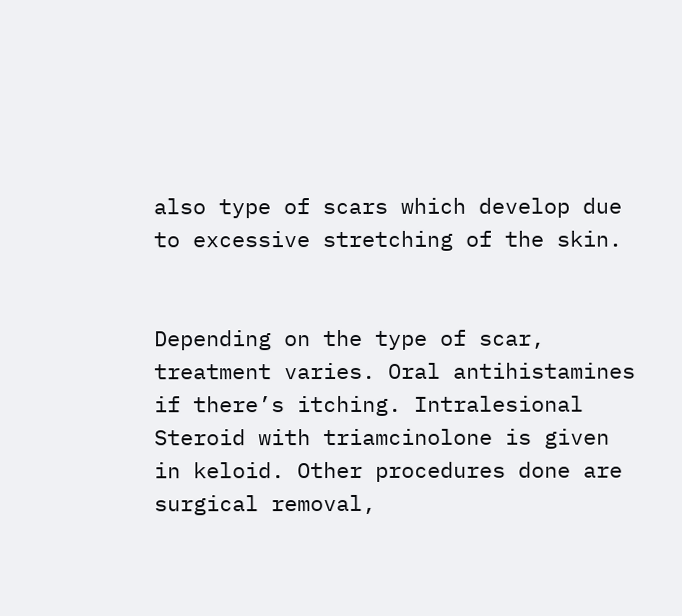also type of scars which develop due to excessive stretching of the skin.


Depending on the type of scar, treatment varies. Oral antihistamines if there’s itching. Intralesional Steroid with triamcinolone is given in keloid. Other procedures done are surgical removal,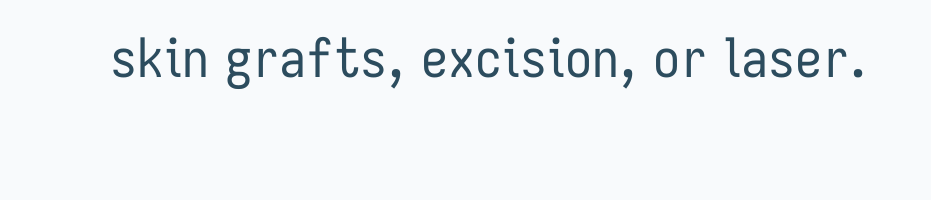skin grafts, excision, or laser.